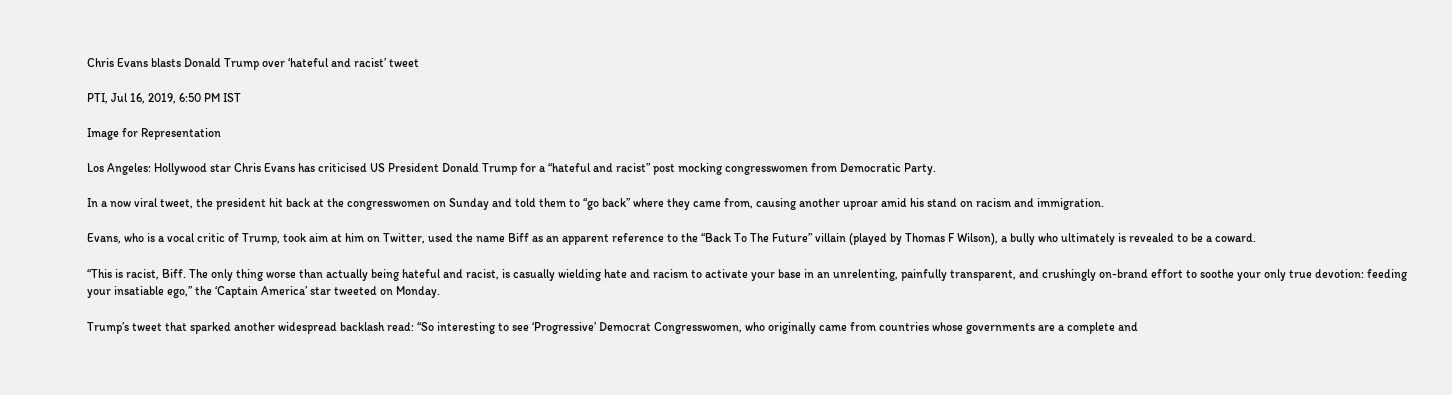Chris Evans blasts Donald Trump over ‘hateful and racist’ tweet

PTI, Jul 16, 2019, 6:50 PM IST

Image for Representation

Los Angeles: Hollywood star Chris Evans has criticised US President Donald Trump for a “hateful and racist” post mocking congresswomen from Democratic Party.

In a now viral tweet, the president hit back at the congresswomen on Sunday and told them to “go back” where they came from, causing another uproar amid his stand on racism and immigration.

Evans, who is a vocal critic of Trump, took aim at him on Twitter, used the name Biff as an apparent reference to the “Back To The Future” villain (played by Thomas F Wilson), a bully who ultimately is revealed to be a coward.

“This is racist, Biff. The only thing worse than actually being hateful and racist, is casually wielding hate and racism to activate your base in an unrelenting, painfully transparent, and crushingly on-brand effort to soothe your only true devotion: feeding your insatiable ego,” the ‘Captain America’ star tweeted on Monday.

Trump’s tweet that sparked another widespread backlash read: “So interesting to see ‘Progressive’ Democrat Congresswomen, who originally came from countries whose governments are a complete and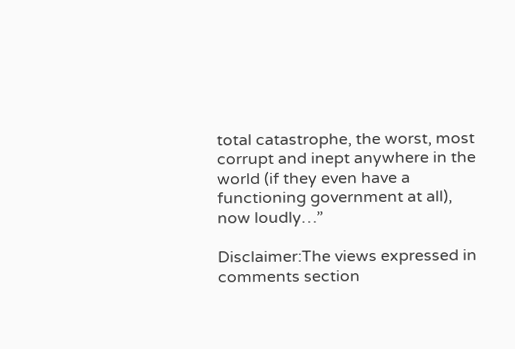total catastrophe, the worst, most corrupt and inept anywhere in the world (if they even have a functioning government at all), now loudly…”

Disclaimer:The views expressed in comments section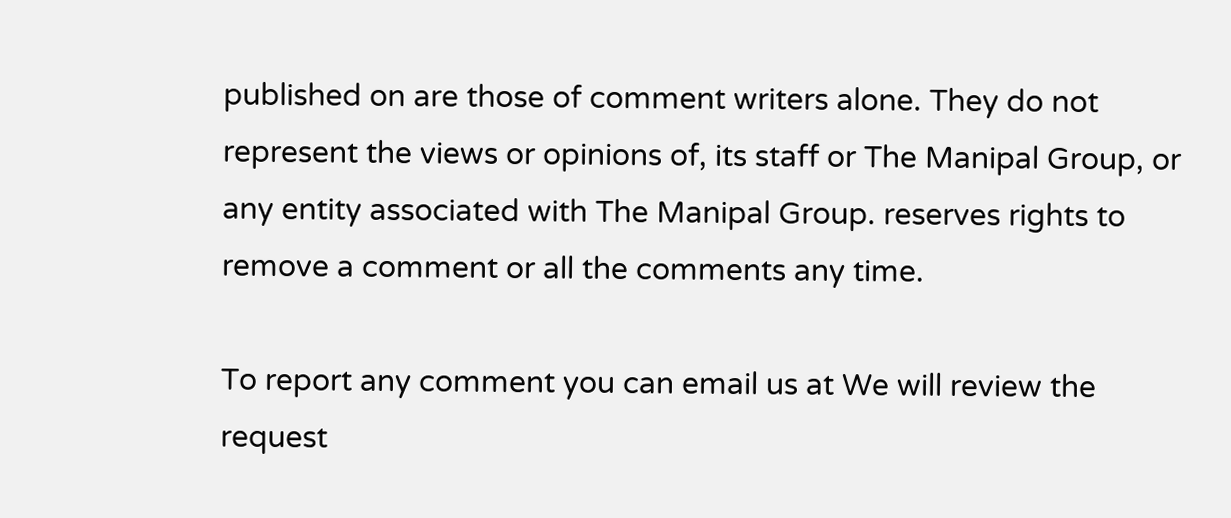published on are those of comment writers alone. They do not represent the views or opinions of, its staff or The Manipal Group, or any entity associated with The Manipal Group. reserves rights to remove a comment or all the comments any time.

To report any comment you can email us at We will review the request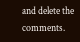and delete the comments.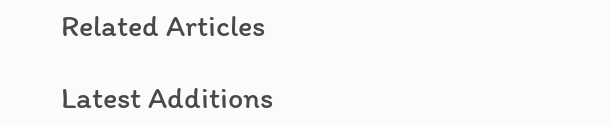Related Articles

Latest Additions